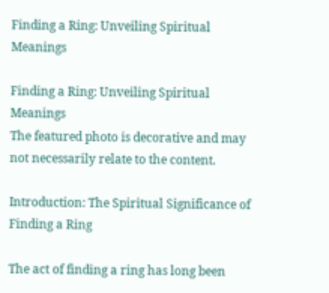Finding a Ring: Unveiling Spiritual Meanings

Finding a Ring: Unveiling Spiritual Meanings
The featured photo is decorative and may not necessarily relate to the content.

Introduction: The Spiritual Significance of Finding a Ring

The act of finding a ring has long been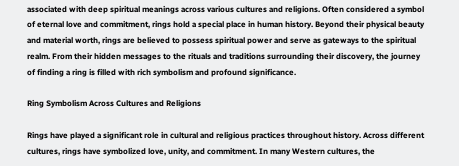associated with deep spiritual meanings across various cultures and religions. Often considered a symbol of eternal love and commitment, rings hold a special place in human history. Beyond their physical beauty and material worth, rings are believed to possess spiritual power and serve as gateways to the spiritual realm. From their hidden messages to the rituals and traditions surrounding their discovery, the journey of finding a ring is filled with rich symbolism and profound significance.

Ring Symbolism Across Cultures and Religions

Rings have played a significant role in cultural and religious practices throughout history. Across different cultures, rings have symbolized love, unity, and commitment. In many Western cultures, the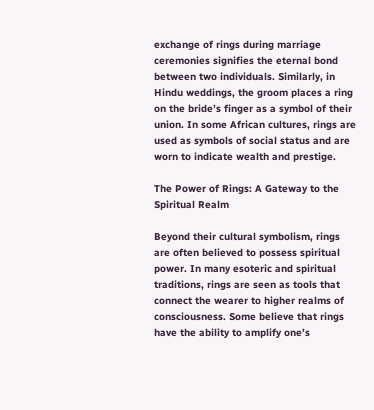exchange of rings during marriage ceremonies signifies the eternal bond between two individuals. Similarly, in Hindu weddings, the groom places a ring on the bride’s finger as a symbol of their union. In some African cultures, rings are used as symbols of social status and are worn to indicate wealth and prestige.

The Power of Rings: A Gateway to the Spiritual Realm

Beyond their cultural symbolism, rings are often believed to possess spiritual power. In many esoteric and spiritual traditions, rings are seen as tools that connect the wearer to higher realms of consciousness. Some believe that rings have the ability to amplify one’s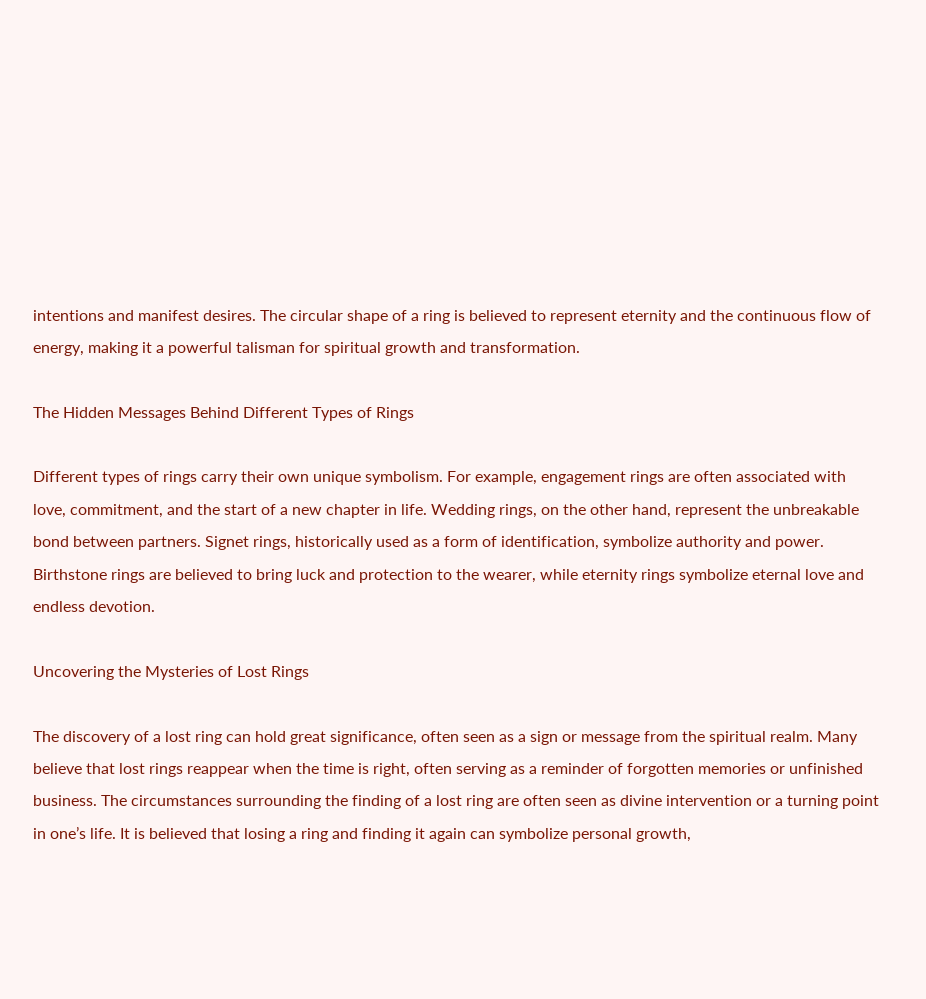intentions and manifest desires. The circular shape of a ring is believed to represent eternity and the continuous flow of energy, making it a powerful talisman for spiritual growth and transformation.

The Hidden Messages Behind Different Types of Rings

Different types of rings carry their own unique symbolism. For example, engagement rings are often associated with love, commitment, and the start of a new chapter in life. Wedding rings, on the other hand, represent the unbreakable bond between partners. Signet rings, historically used as a form of identification, symbolize authority and power. Birthstone rings are believed to bring luck and protection to the wearer, while eternity rings symbolize eternal love and endless devotion.

Uncovering the Mysteries of Lost Rings

The discovery of a lost ring can hold great significance, often seen as a sign or message from the spiritual realm. Many believe that lost rings reappear when the time is right, often serving as a reminder of forgotten memories or unfinished business. The circumstances surrounding the finding of a lost ring are often seen as divine intervention or a turning point in one’s life. It is believed that losing a ring and finding it again can symbolize personal growth,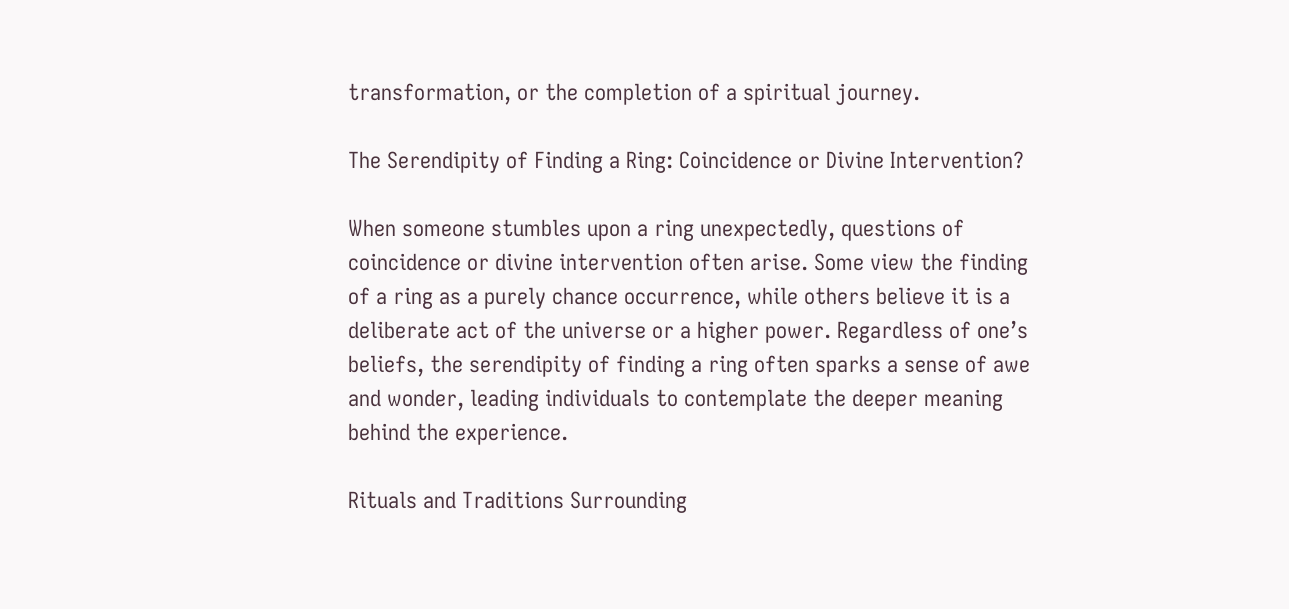transformation, or the completion of a spiritual journey.

The Serendipity of Finding a Ring: Coincidence or Divine Intervention?

When someone stumbles upon a ring unexpectedly, questions of coincidence or divine intervention often arise. Some view the finding of a ring as a purely chance occurrence, while others believe it is a deliberate act of the universe or a higher power. Regardless of one’s beliefs, the serendipity of finding a ring often sparks a sense of awe and wonder, leading individuals to contemplate the deeper meaning behind the experience.

Rituals and Traditions Surrounding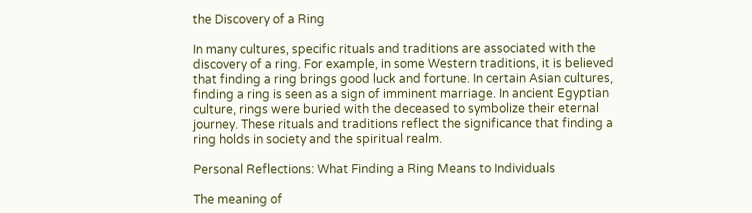the Discovery of a Ring

In many cultures, specific rituals and traditions are associated with the discovery of a ring. For example, in some Western traditions, it is believed that finding a ring brings good luck and fortune. In certain Asian cultures, finding a ring is seen as a sign of imminent marriage. In ancient Egyptian culture, rings were buried with the deceased to symbolize their eternal journey. These rituals and traditions reflect the significance that finding a ring holds in society and the spiritual realm.

Personal Reflections: What Finding a Ring Means to Individuals

The meaning of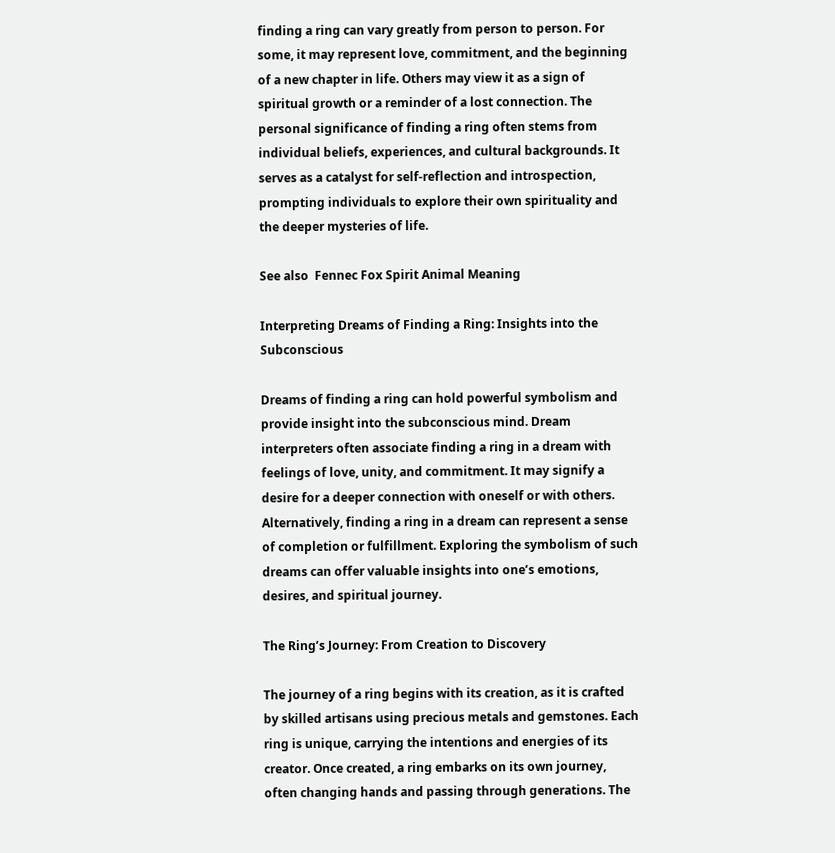finding a ring can vary greatly from person to person. For some, it may represent love, commitment, and the beginning of a new chapter in life. Others may view it as a sign of spiritual growth or a reminder of a lost connection. The personal significance of finding a ring often stems from individual beliefs, experiences, and cultural backgrounds. It serves as a catalyst for self-reflection and introspection, prompting individuals to explore their own spirituality and the deeper mysteries of life.

See also  Fennec Fox Spirit Animal Meaning

Interpreting Dreams of Finding a Ring: Insights into the Subconscious

Dreams of finding a ring can hold powerful symbolism and provide insight into the subconscious mind. Dream interpreters often associate finding a ring in a dream with feelings of love, unity, and commitment. It may signify a desire for a deeper connection with oneself or with others. Alternatively, finding a ring in a dream can represent a sense of completion or fulfillment. Exploring the symbolism of such dreams can offer valuable insights into one’s emotions, desires, and spiritual journey.

The Ring’s Journey: From Creation to Discovery

The journey of a ring begins with its creation, as it is crafted by skilled artisans using precious metals and gemstones. Each ring is unique, carrying the intentions and energies of its creator. Once created, a ring embarks on its own journey, often changing hands and passing through generations. The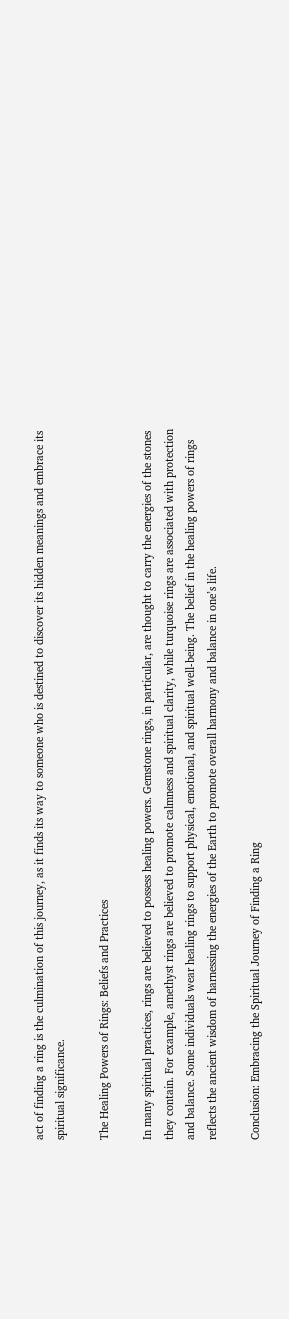act of finding a ring is the culmination of this journey, as it finds its way to someone who is destined to discover its hidden meanings and embrace its spiritual significance.

The Healing Powers of Rings: Beliefs and Practices

In many spiritual practices, rings are believed to possess healing powers. Gemstone rings, in particular, are thought to carry the energies of the stones they contain. For example, amethyst rings are believed to promote calmness and spiritual clarity, while turquoise rings are associated with protection and balance. Some individuals wear healing rings to support physical, emotional, and spiritual well-being. The belief in the healing powers of rings reflects the ancient wisdom of harnessing the energies of the Earth to promote overall harmony and balance in one’s life.

Conclusion: Embracing the Spiritual Journey of Finding a Ring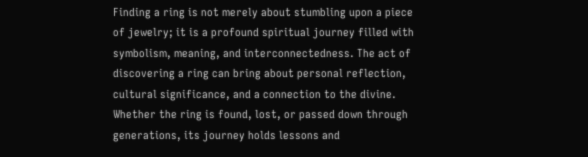Finding a ring is not merely about stumbling upon a piece of jewelry; it is a profound spiritual journey filled with symbolism, meaning, and interconnectedness. The act of discovering a ring can bring about personal reflection, cultural significance, and a connection to the divine. Whether the ring is found, lost, or passed down through generations, its journey holds lessons and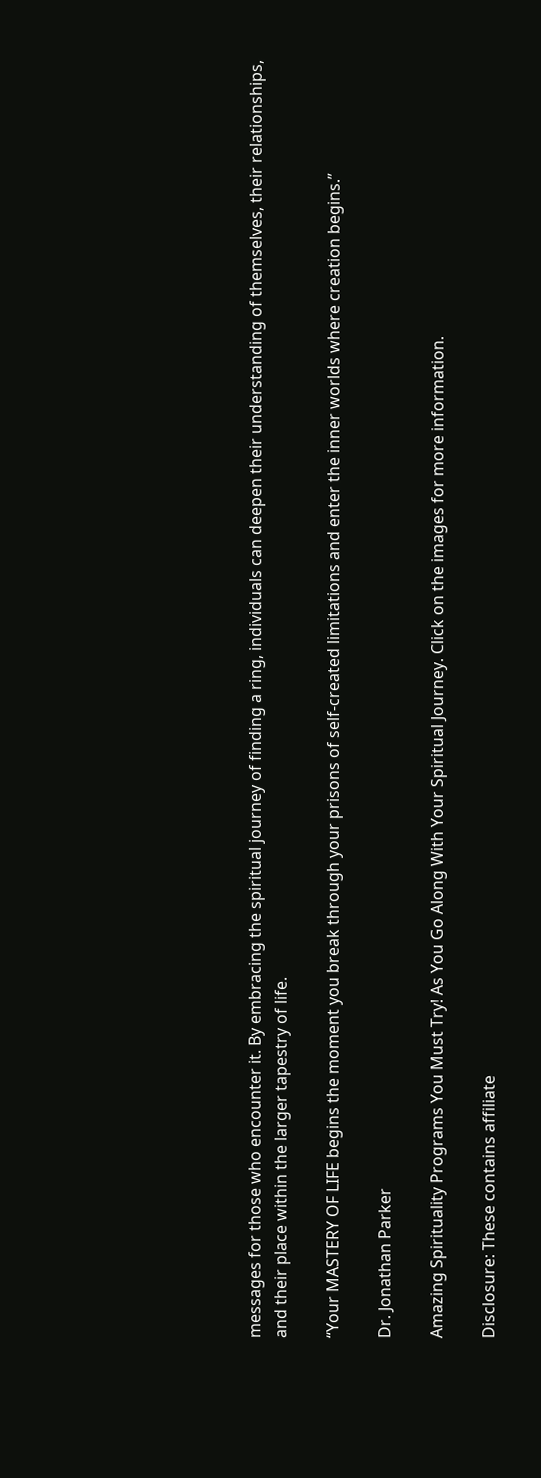messages for those who encounter it. By embracing the spiritual journey of finding a ring, individuals can deepen their understanding of themselves, their relationships, and their place within the larger tapestry of life.

“Your MASTERY OF LIFE begins the moment you break through your prisons of self-created limitations and enter the inner worlds where creation begins.”

Dr. Jonathan Parker

Amazing Spirituality Programs You Must Try! As You Go Along With Your Spiritual Journey. Click on the images for more information.

Disclosure: These contains affiliate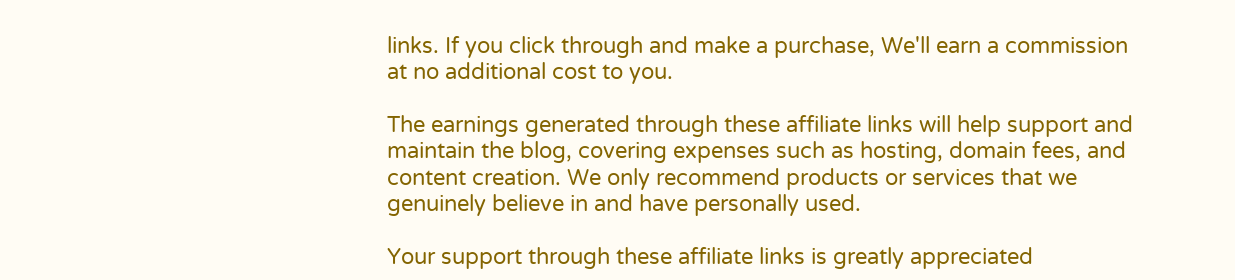links. If you click through and make a purchase, We'll earn a commission at no additional cost to you.

The earnings generated through these affiliate links will help support and maintain the blog, covering expenses such as hosting, domain fees, and content creation. We only recommend products or services that we genuinely believe in and have personally used.

Your support through these affiliate links is greatly appreciated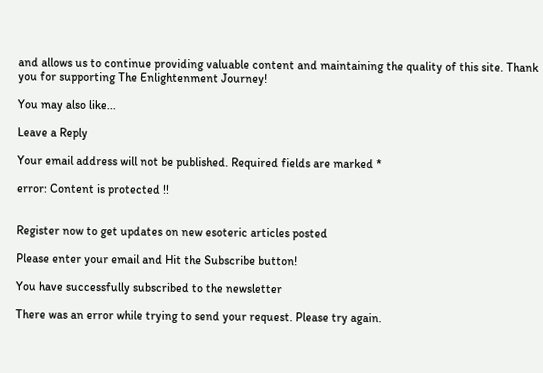and allows us to continue providing valuable content and maintaining the quality of this site. Thank you for supporting The Enlightenment Journey!

You may also like...

Leave a Reply

Your email address will not be published. Required fields are marked *

error: Content is protected !!


Register now to get updates on new esoteric articles posted

Please enter your email and Hit the Subscribe button!

You have successfully subscribed to the newsletter

There was an error while trying to send your request. Please try again.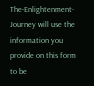The-Enlightenment-Journey will use the information you provide on this form to be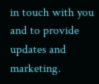in touch with you and to provide updates and marketing.